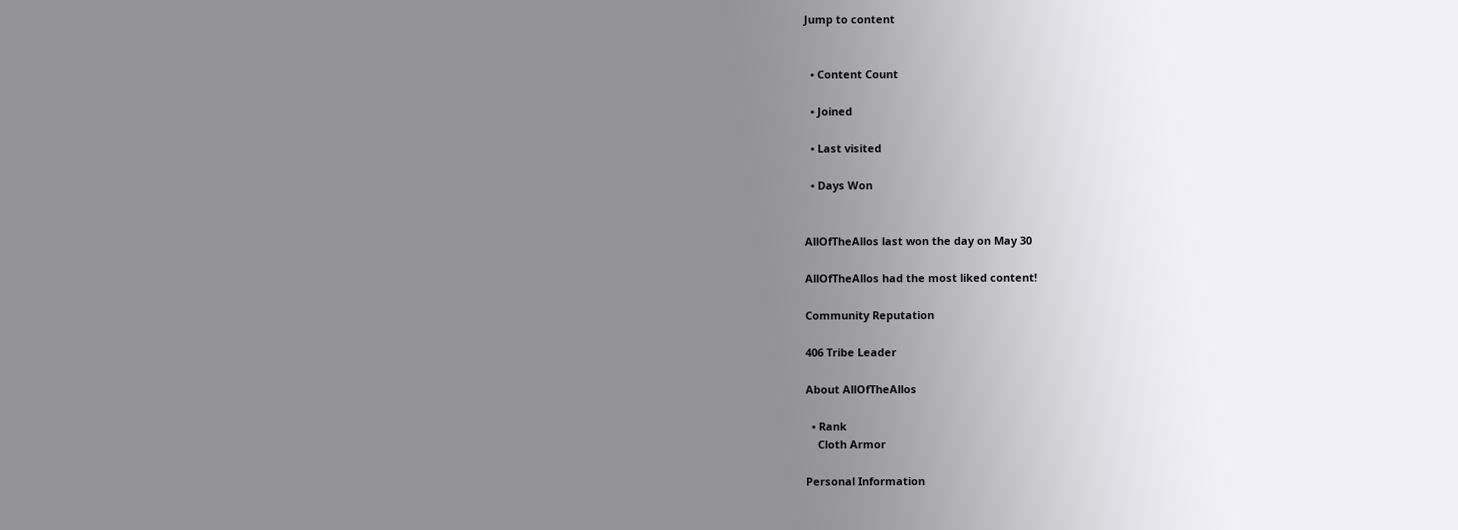Jump to content


  • Content Count

  • Joined

  • Last visited

  • Days Won


AllOfTheAllos last won the day on May 30

AllOfTheAllos had the most liked content!

Community Reputation

406 Tribe Leader

About AllOfTheAllos

  • Rank
    Cloth Armor

Personal Information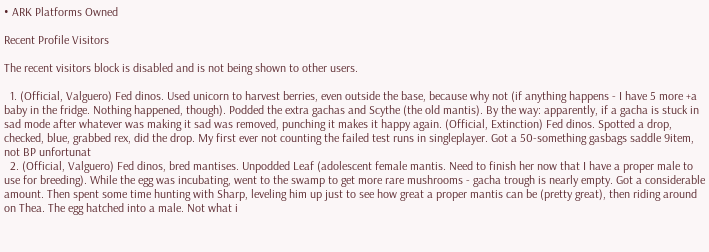• ARK Platforms Owned

Recent Profile Visitors

The recent visitors block is disabled and is not being shown to other users.

  1. (Official, Valguero) Fed dinos. Used unicorn to harvest berries, even outside the base, because why not (if anything happens - I have 5 more +a baby in the fridge. Nothing happened, though). Podded the extra gachas and Scythe (the old mantis). By the way: apparently, if a gacha is stuck in sad mode after whatever was making it sad was removed, punching it makes it happy again. (Official, Extinction) Fed dinos. Spotted a drop, checked, blue, grabbed rex, did the drop. My first ever not counting the failed test runs in singleplayer. Got a 50-something gasbags saddle 9item, not BP unfortunat
  2. (Official, Valguero) Fed dinos, bred mantises. Unpodded Leaf (adolescent female mantis. Need to finish her now that I have a proper male to use for breeding). While the egg was incubating, went to the swamp to get more rare mushrooms - gacha trough is nearly empty. Got a considerable amount. Then spent some time hunting with Sharp, leveling him up just to see how great a proper mantis can be (pretty great), then riding around on Thea. The egg hatched into a male. Not what i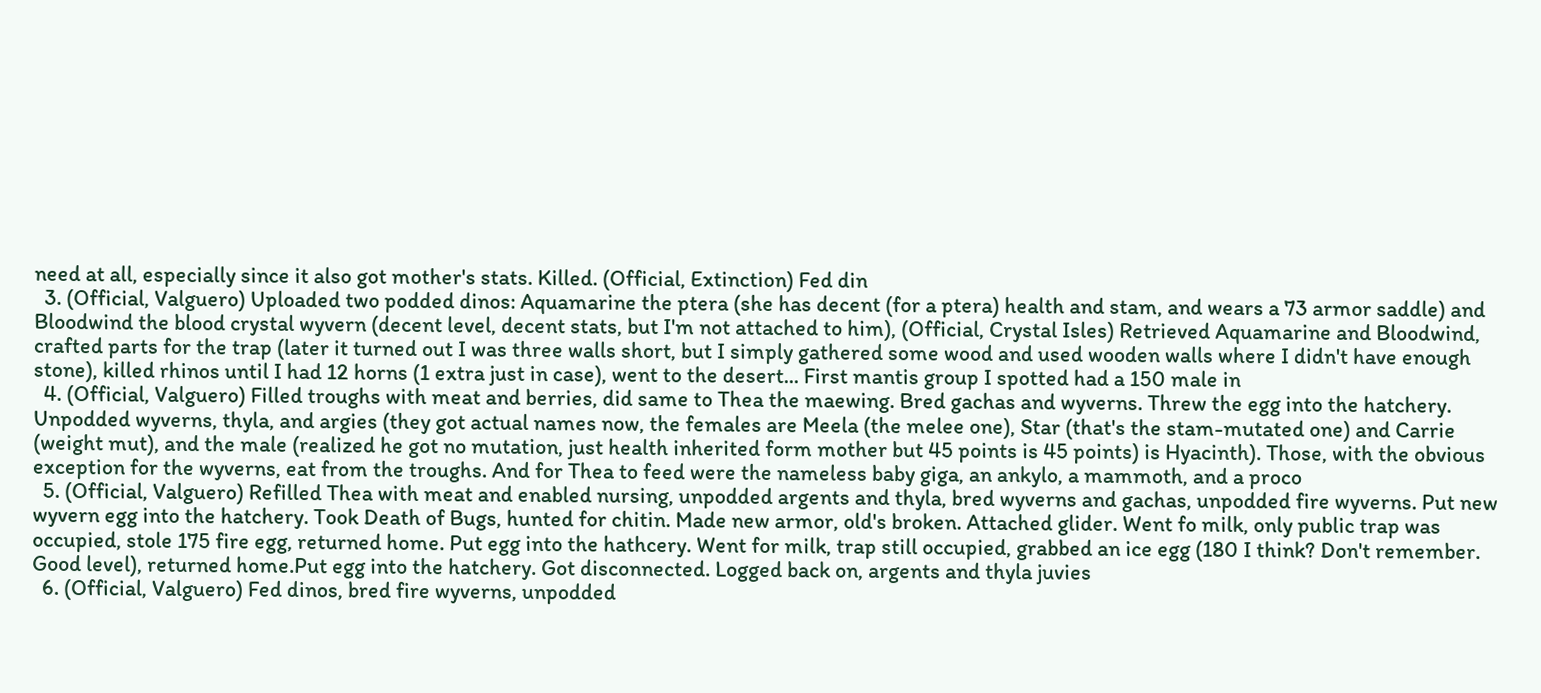need at all, especially since it also got mother's stats. Killed. (Official, Extinction) Fed din
  3. (Official, Valguero) Uploaded two podded dinos: Aquamarine the ptera (she has decent (for a ptera) health and stam, and wears a 73 armor saddle) and Bloodwind the blood crystal wyvern (decent level, decent stats, but I'm not attached to him), (Official, Crystal Isles) Retrieved Aquamarine and Bloodwind, crafted parts for the trap (later it turned out I was three walls short, but I simply gathered some wood and used wooden walls where I didn't have enough stone), killed rhinos until I had 12 horns (1 extra just in case), went to the desert... First mantis group I spotted had a 150 male in
  4. (Official, Valguero) Filled troughs with meat and berries, did same to Thea the maewing. Bred gachas and wyverns. Threw the egg into the hatchery. Unpodded wyverns, thyla, and argies (they got actual names now, the females are Meela (the melee one), Star (that's the stam-mutated one) and Carrie (weight mut), and the male (realized he got no mutation, just health inherited form mother but 45 points is 45 points) is Hyacinth). Those, with the obvious exception for the wyverns, eat from the troughs. And for Thea to feed were the nameless baby giga, an ankylo, a mammoth, and a proco
  5. (Official, Valguero) Refilled Thea with meat and enabled nursing, unpodded argents and thyla, bred wyverns and gachas, unpodded fire wyverns. Put new wyvern egg into the hatchery. Took Death of Bugs, hunted for chitin. Made new armor, old's broken. Attached glider. Went fo milk, only public trap was occupied, stole 175 fire egg, returned home. Put egg into the hathcery. Went for milk, trap still occupied, grabbed an ice egg (180 I think? Don't remember. Good level), returned home.Put egg into the hatchery. Got disconnected. Logged back on, argents and thyla juvies
  6. (Official, Valguero) Fed dinos, bred fire wyverns, unpodded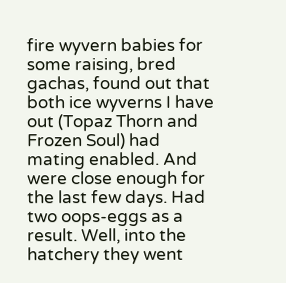fire wyvern babies for some raising, bred gachas, found out that both ice wyverns I have out (Topaz Thorn and Frozen Soul) had mating enabled. And were close enough for the last few days. Had two oops-eggs as a result. Well, into the hatchery they went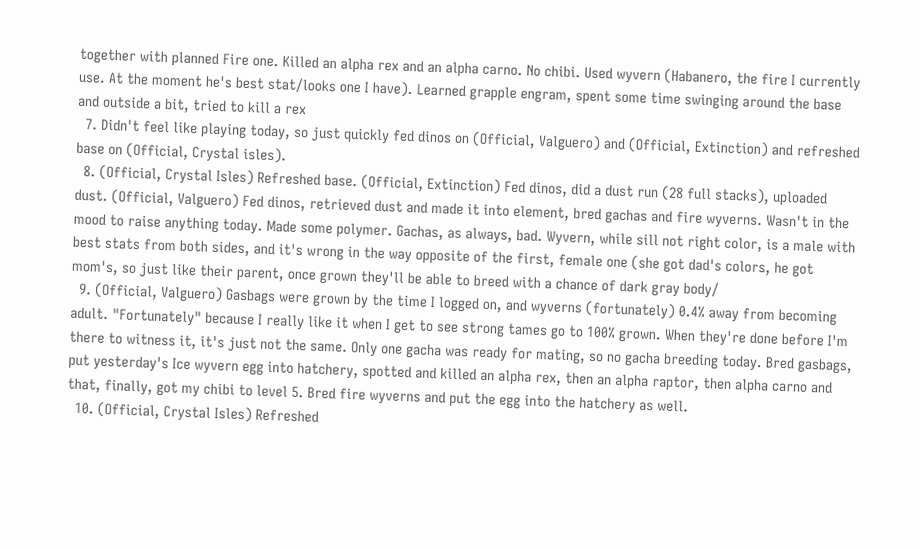together with planned Fire one. Killed an alpha rex and an alpha carno. No chibi. Used wyvern (Habanero, the fire I currently use. At the moment he's best stat/looks one I have). Learned grapple engram, spent some time swinging around the base and outside a bit, tried to kill a rex
  7. Didn't feel like playing today, so just quickly fed dinos on (Official, Valguero) and (Official, Extinction) and refreshed base on (Official, Crystal isles).
  8. (Official, Crystal Isles) Refreshed base. (Official, Extinction) Fed dinos, did a dust run (28 full stacks), uploaded dust. (Official, Valguero) Fed dinos, retrieved dust and made it into element, bred gachas and fire wyverns. Wasn't in the mood to raise anything today. Made some polymer. Gachas, as always, bad. Wyvern, while sill not right color, is a male with best stats from both sides, and it's wrong in the way opposite of the first, female one (she got dad's colors, he got mom's, so just like their parent, once grown they'll be able to breed with a chance of dark gray body/
  9. (Official, Valguero) Gasbags were grown by the time I logged on, and wyverns (fortunately) 0.4% away from becoming adult. "Fortunately" because I really like it when I get to see strong tames go to 100% grown. When they're done before I'm there to witness it, it's just not the same. Only one gacha was ready for mating, so no gacha breeding today. Bred gasbags, put yesterday's Ice wyvern egg into hatchery, spotted and killed an alpha rex, then an alpha raptor, then alpha carno and that, finally, got my chibi to level 5. Bred fire wyverns and put the egg into the hatchery as well.
  10. (Official, Crystal Isles) Refreshed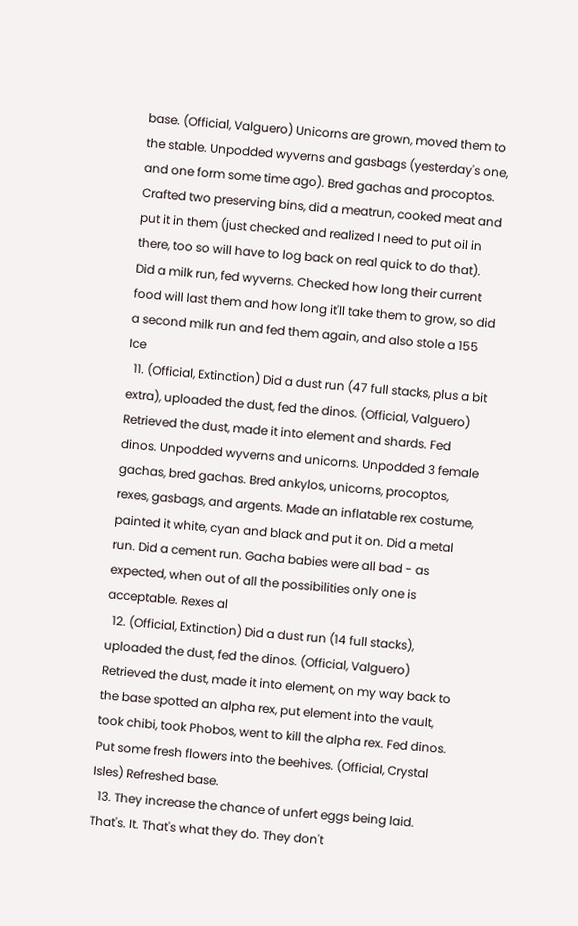base. (Official, Valguero) Unicorns are grown, moved them to the stable. Unpodded wyverns and gasbags (yesterday's one, and one form some time ago). Bred gachas and procoptos. Crafted two preserving bins, did a meatrun, cooked meat and put it in them (just checked and realized I need to put oil in there, too so will have to log back on real quick to do that). Did a milk run, fed wyverns. Checked how long their current food will last them and how long it'll take them to grow, so did a second milk run and fed them again, and also stole a 155 Ice
  11. (Official, Extinction) Did a dust run (47 full stacks, plus a bit extra), uploaded the dust, fed the dinos. (Official, Valguero) Retrieved the dust, made it into element and shards. Fed dinos. Unpodded wyverns and unicorns. Unpodded 3 female gachas, bred gachas. Bred ankylos, unicorns, procoptos, rexes, gasbags, and argents. Made an inflatable rex costume, painted it white, cyan and black and put it on. Did a metal run. Did a cement run. Gacha babies were all bad - as expected, when out of all the possibilities only one is acceptable. Rexes al
  12. (Official, Extinction) Did a dust run (14 full stacks), uploaded the dust, fed the dinos. (Official, Valguero) Retrieved the dust, made it into element, on my way back to the base spotted an alpha rex, put element into the vault, took chibi, took Phobos, went to kill the alpha rex. Fed dinos. Put some fresh flowers into the beehives. (Official, Crystal Isles) Refreshed base.
  13. They increase the chance of unfert eggs being laid. That's. It. That's what they do. They don't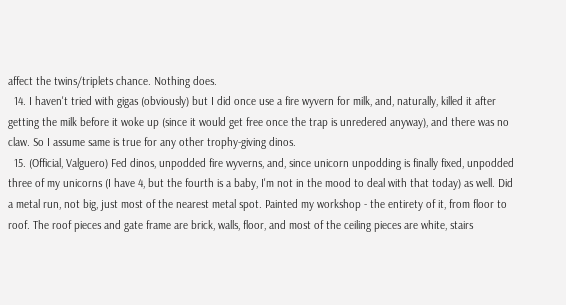affect the twins/triplets chance. Nothing does.
  14. I haven't tried with gigas (obviously) but I did once use a fire wyvern for milk, and, naturally, killed it after getting the milk before it woke up (since it would get free once the trap is unredered anyway), and there was no claw. So I assume same is true for any other trophy-giving dinos.
  15. (Official, Valguero) Fed dinos, unpodded fire wyverns, and, since unicorn unpodding is finally fixed, unpodded three of my unicorns (I have 4, but the fourth is a baby, I'm not in the mood to deal with that today) as well. Did a metal run, not big, just most of the nearest metal spot. Painted my workshop - the entirety of it, from floor to roof. The roof pieces and gate frame are brick, walls, floor, and most of the ceiling pieces are white, stairs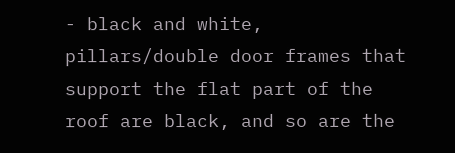- black and white, pillars/double door frames that support the flat part of the roof are black, and so are the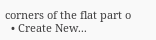corners of the flat part o
  • Create New...